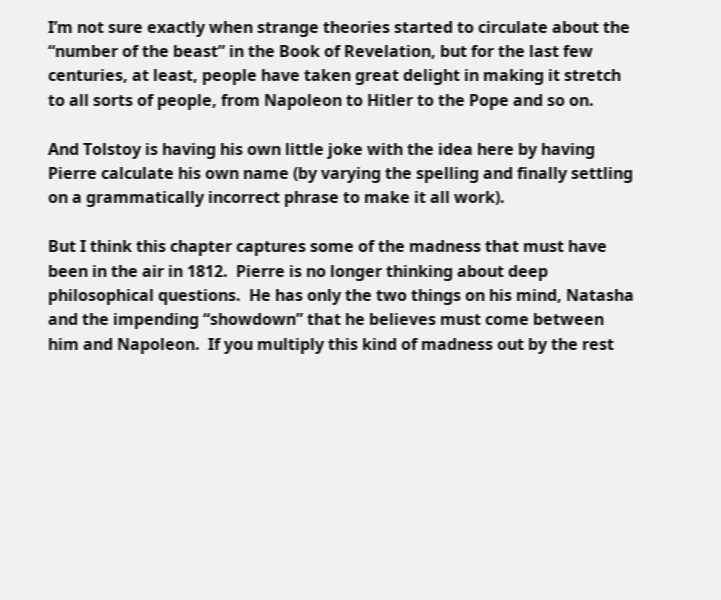I’m not sure exactly when strange theories started to circulate about the “number of the beast” in the Book of Revelation, but for the last few centuries, at least, people have taken great delight in making it stretch to all sorts of people, from Napoleon to Hitler to the Pope and so on.

And Tolstoy is having his own little joke with the idea here by having Pierre calculate his own name (by varying the spelling and finally settling on a grammatically incorrect phrase to make it all work).

But I think this chapter captures some of the madness that must have been in the air in 1812.  Pierre is no longer thinking about deep philosophical questions.  He has only the two things on his mind, Natasha and the impending “showdown” that he believes must come between him and Napoleon.  If you multiply this kind of madness out by the rest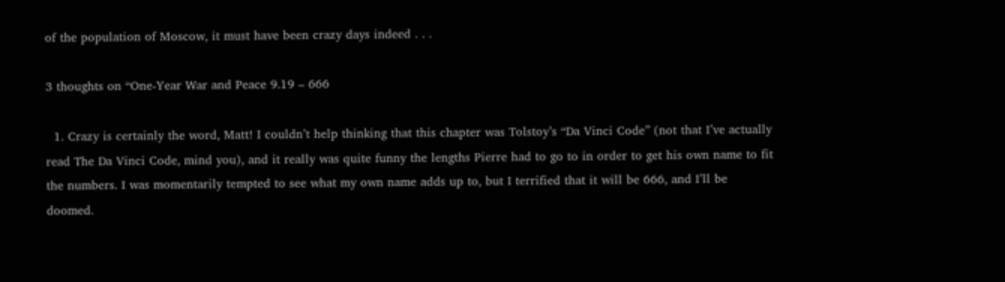of the population of Moscow, it must have been crazy days indeed . . .

3 thoughts on “One-Year War and Peace 9.19 – 666

  1. Crazy is certainly the word, Matt! I couldn’t help thinking that this chapter was Tolstoy’s “Da Vinci Code” (not that I’ve actually read The Da Vinci Code, mind you), and it really was quite funny the lengths Pierre had to go to in order to get his own name to fit the numbers. I was momentarily tempted to see what my own name adds up to, but I terrified that it will be 666, and I’ll be doomed.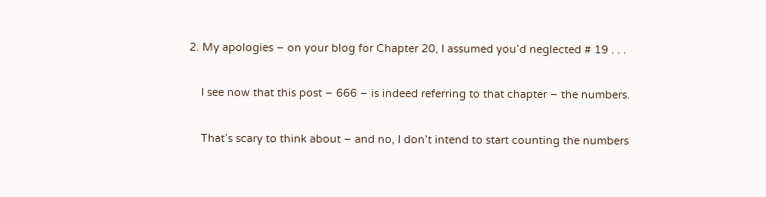2. My apologies – on your blog for Chapter 20, I assumed you’d neglected # 19 . . .

    I see now that this post – 666 – is indeed referring to that chapter – the numbers.

    That’s scary to think about – and no, I don’t intend to start counting the numbers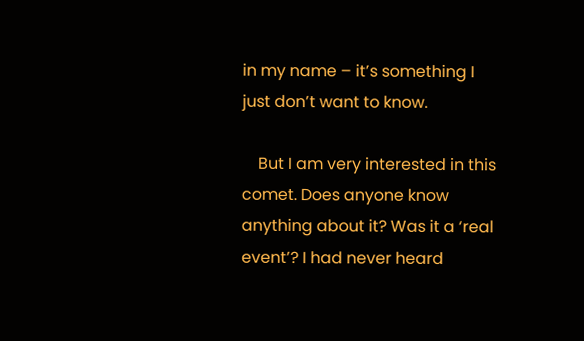in my name – it’s something I just don’t want to know.

    But I am very interested in this comet. Does anyone know anything about it? Was it a ‘real event’? I had never heard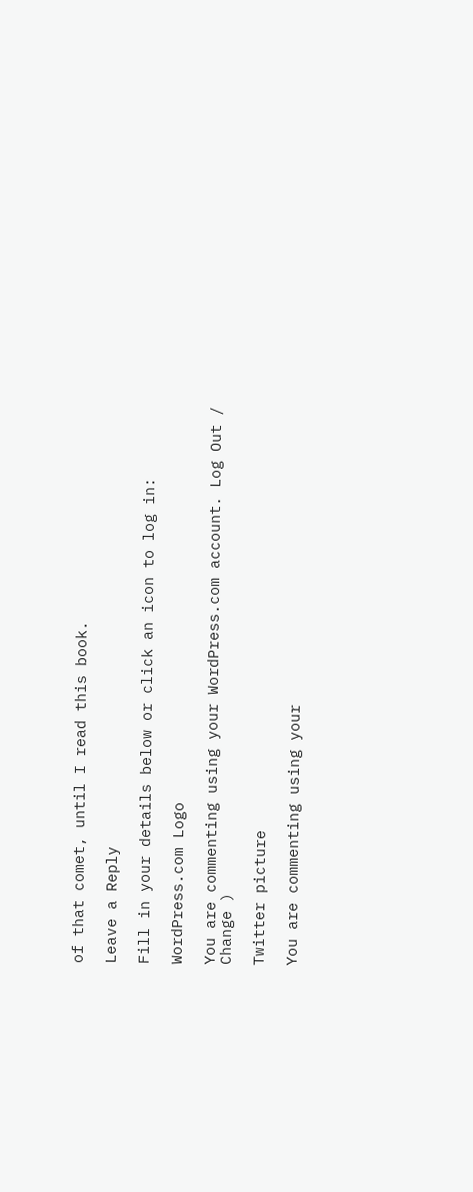of that comet, until I read this book.

Leave a Reply

Fill in your details below or click an icon to log in:

WordPress.com Logo

You are commenting using your WordPress.com account. Log Out /  Change )

Twitter picture

You are commenting using your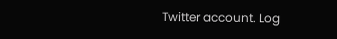Twitter account. Log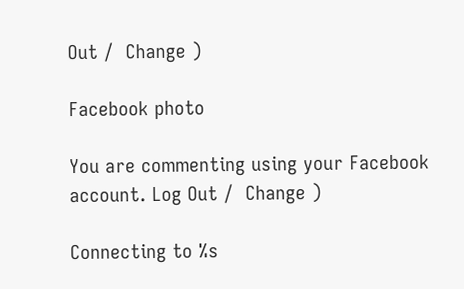Out /  Change )

Facebook photo

You are commenting using your Facebook account. Log Out /  Change )

Connecting to %s